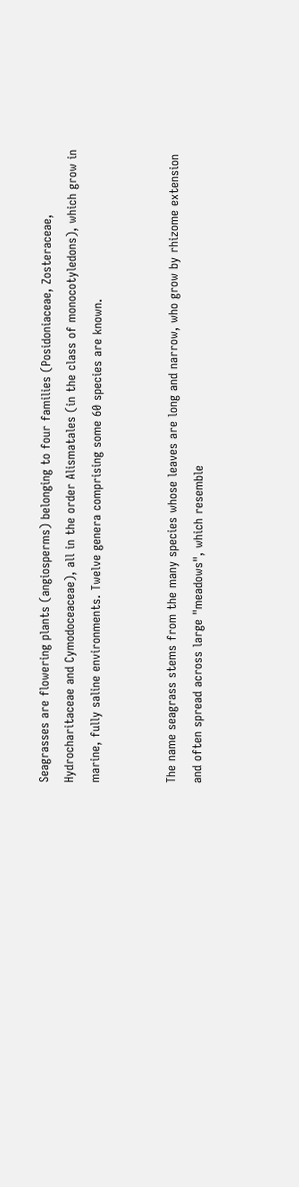Seagrasses are flowering plants (angiosperms) belonging to four families (Posidoniaceae, Zosteraceae, Hydrocharitaceae and Cymodoceaceae), all in the order Alismatales (in the class of monocotyledons), which grow in marine, fully saline environments. Twelve genera comprising some 60 species are known.


The name seagrass stems from the many species whose leaves are long and narrow, who grow by rhizome extension and often spread across large "meadows", which resemble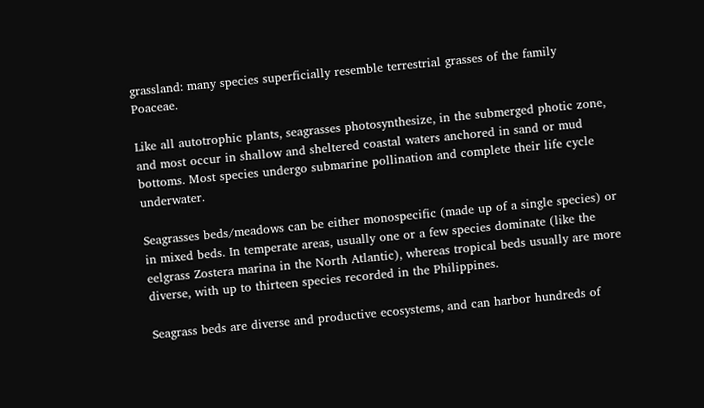grassland: many species superficially resemble terrestrial grasses of the family Poaceae.

Like all autotrophic plants, seagrasses photosynthesize, in the submerged photic zone, and most occur in shallow and sheltered coastal waters anchored in sand or mud bottoms. Most species undergo submarine pollination and complete their life cycle underwater.

Seagrasses beds/meadows can be either monospecific (made up of a single species) or in mixed beds. In temperate areas, usually one or a few species dominate (like the eelgrass Zostera marina in the North Atlantic), whereas tropical beds usually are more diverse, with up to thirteen species recorded in the Philippines.

Seagrass beds are diverse and productive ecosystems, and can harbor hundreds of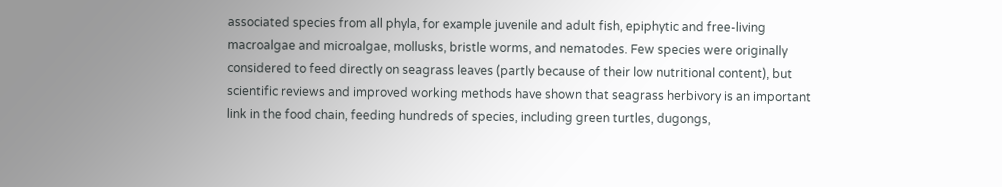associated species from all phyla, for example juvenile and adult fish, epiphytic and free-living macroalgae and microalgae, mollusks, bristle worms, and nematodes. Few species were originally considered to feed directly on seagrass leaves (partly because of their low nutritional content), but scientific reviews and improved working methods have shown that seagrass herbivory is an important link in the food chain, feeding hundreds of species, including green turtles, dugongs,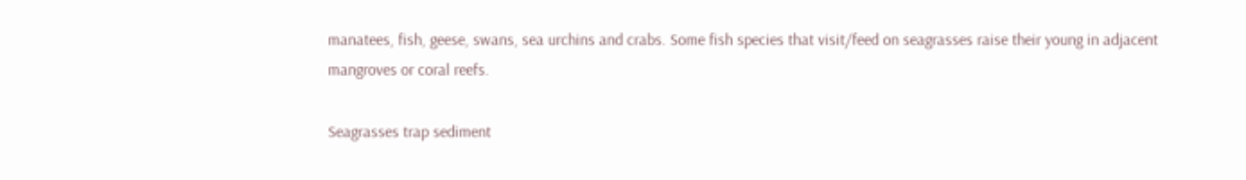manatees, fish, geese, swans, sea urchins and crabs. Some fish species that visit/feed on seagrasses raise their young in adjacent mangroves or coral reefs.

Seagrasses trap sediment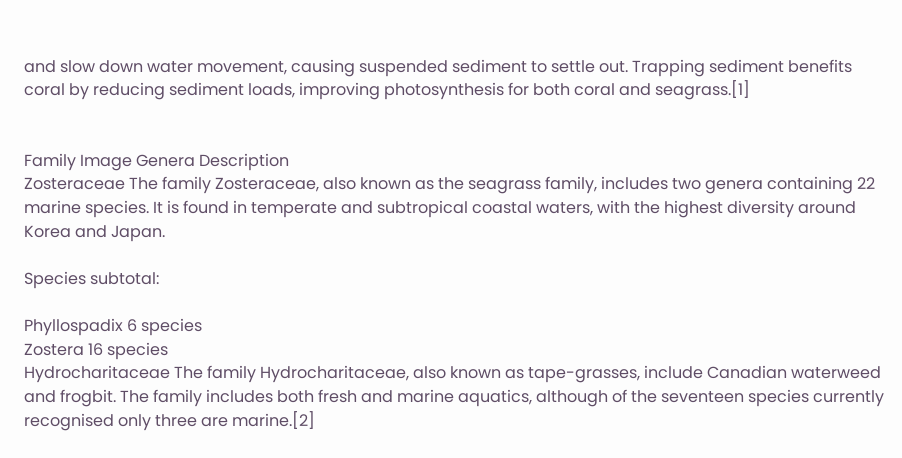and slow down water movement, causing suspended sediment to settle out. Trapping sediment benefits coral by reducing sediment loads, improving photosynthesis for both coral and seagrass.[1]


Family Image Genera Description
Zosteraceae The family Zosteraceae, also known as the seagrass family, includes two genera containing 22 marine species. It is found in temperate and subtropical coastal waters, with the highest diversity around Korea and Japan.

Species subtotal:

Phyllospadix 6 species
Zostera 16 species
Hydrocharitaceae The family Hydrocharitaceae, also known as tape-grasses, include Canadian waterweed and frogbit. The family includes both fresh and marine aquatics, although of the seventeen species currently recognised only three are marine.[2]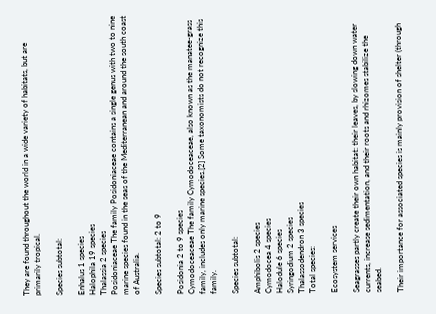They are found throughout the world in a wide variety of habitats, but are primarily tropical.

Species subtotal:

Enhalus 1 species
Halophila 19 species
Thalassia 2 species
Posidoniaceae The family Posidoniaceae contains a single genus with two to nine marine species found in the seas of the Mediterranean and around the south coast of Australia.

Species subtotal: 2 to 9

Posidonia 2 to 9 species
Cymodoceaceae The family Cymodoceaceae, also known as the manatee-grass family, includes only marine species.[2] Some taxonomists do not recognize this family.

Species subtotal:

Amphibolis 2 species
Cymodocea 4 species
Halodule 6 species
Syringodium 2 species
Thalassodendron 3 species
Total species:

Ecosystem services

Seagrasses partly create their own habitat: their leaves, by slowing down water currents, increase sedimentation, and their roots and rhizomes stabilize the seabed.

Their importance for associated species is mainly provision of shelter (through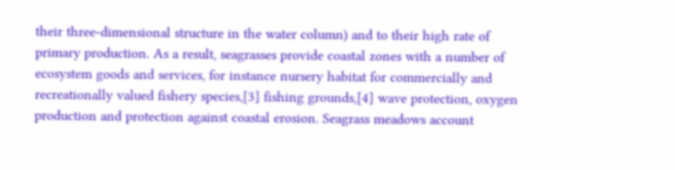their three-dimensional structure in the water column) and to their high rate of primary production. As a result, seagrasses provide coastal zones with a number of ecosystem goods and services, for instance nursery habitat for commercially and recreationally valued fishery species,[3] fishing grounds,[4] wave protection, oxygen production and protection against coastal erosion. Seagrass meadows account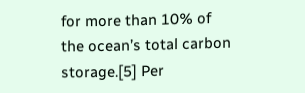for more than 10% of the ocean’s total carbon storage.[5] Per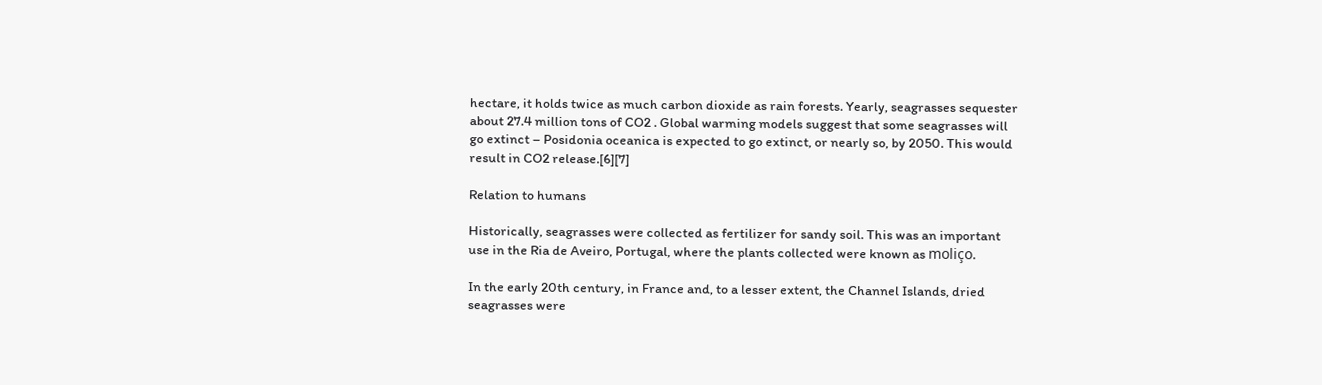hectare, it holds twice as much carbon dioxide as rain forests. Yearly, seagrasses sequester about 27.4 million tons of CO2 . Global warming models suggest that some seagrasses will go extinct – Posidonia oceanica is expected to go extinct, or nearly so, by 2050. This would result in CO2 release.[6][7]

Relation to humans

Historically, seagrasses were collected as fertilizer for sandy soil. This was an important use in the Ria de Aveiro, Portugal, where the plants collected were known as moliço.

In the early 20th century, in France and, to a lesser extent, the Channel Islands, dried seagrasses were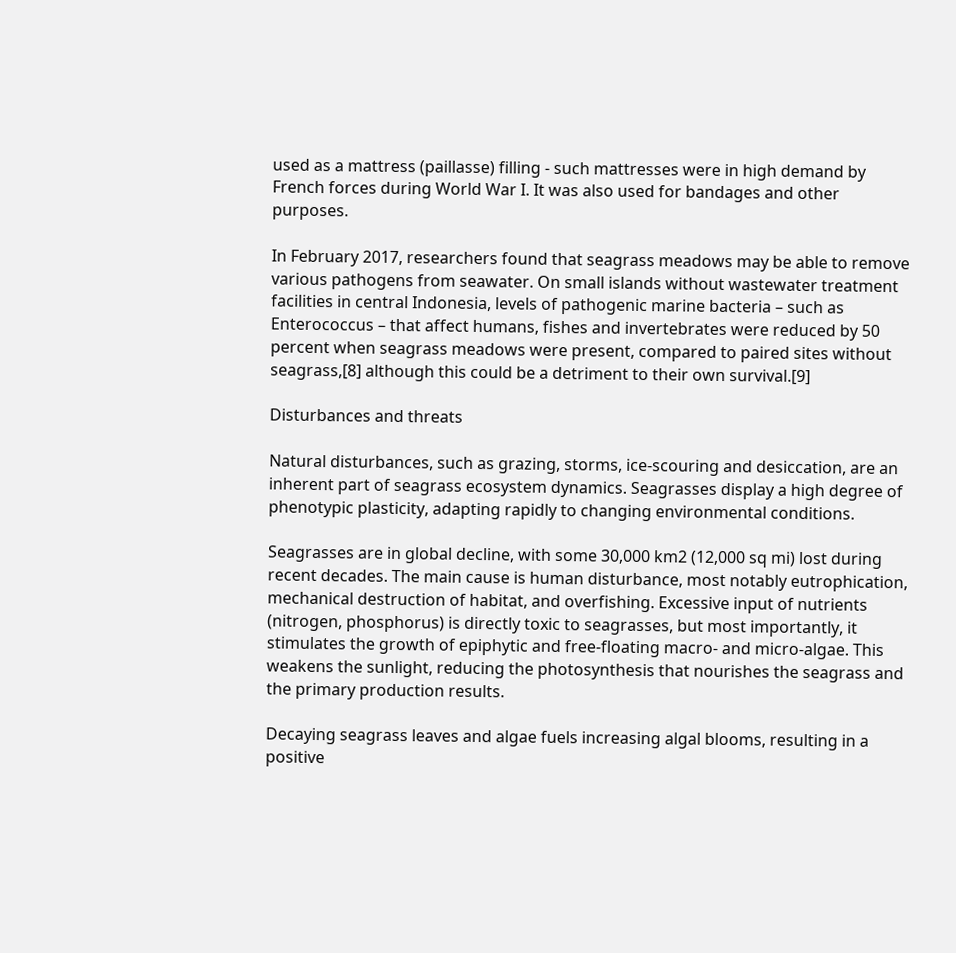used as a mattress (paillasse) filling - such mattresses were in high demand by French forces during World War I. It was also used for bandages and other purposes.

In February 2017, researchers found that seagrass meadows may be able to remove various pathogens from seawater. On small islands without wastewater treatment facilities in central Indonesia, levels of pathogenic marine bacteria – such as Enterococcus – that affect humans, fishes and invertebrates were reduced by 50 percent when seagrass meadows were present, compared to paired sites without seagrass,[8] although this could be a detriment to their own survival.[9]

Disturbances and threats

Natural disturbances, such as grazing, storms, ice-scouring and desiccation, are an inherent part of seagrass ecosystem dynamics. Seagrasses display a high degree of phenotypic plasticity, adapting rapidly to changing environmental conditions.

Seagrasses are in global decline, with some 30,000 km2 (12,000 sq mi) lost during recent decades. The main cause is human disturbance, most notably eutrophication, mechanical destruction of habitat, and overfishing. Excessive input of nutrients (nitrogen, phosphorus) is directly toxic to seagrasses, but most importantly, it stimulates the growth of epiphytic and free-floating macro- and micro-algae. This weakens the sunlight, reducing the photosynthesis that nourishes the seagrass and the primary production results.

Decaying seagrass leaves and algae fuels increasing algal blooms, resulting in a positive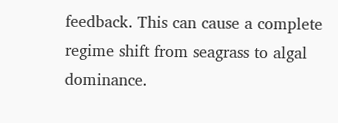feedback. This can cause a complete regime shift from seagrass to algal dominance.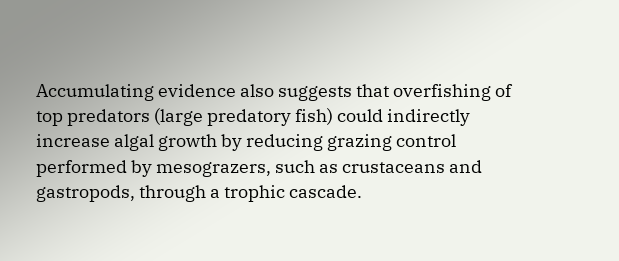Accumulating evidence also suggests that overfishing of top predators (large predatory fish) could indirectly increase algal growth by reducing grazing control performed by mesograzers, such as crustaceans and gastropods, through a trophic cascade.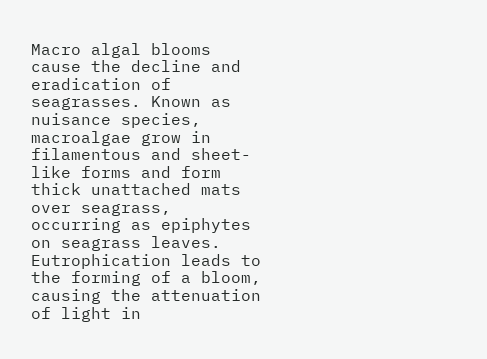Macro algal blooms cause the decline and eradication of seagrasses. Known as nuisance species, macroalgae grow in filamentous and sheet-like forms and form thick unattached mats over seagrass, occurring as epiphytes on seagrass leaves. Eutrophication leads to the forming of a bloom, causing the attenuation of light in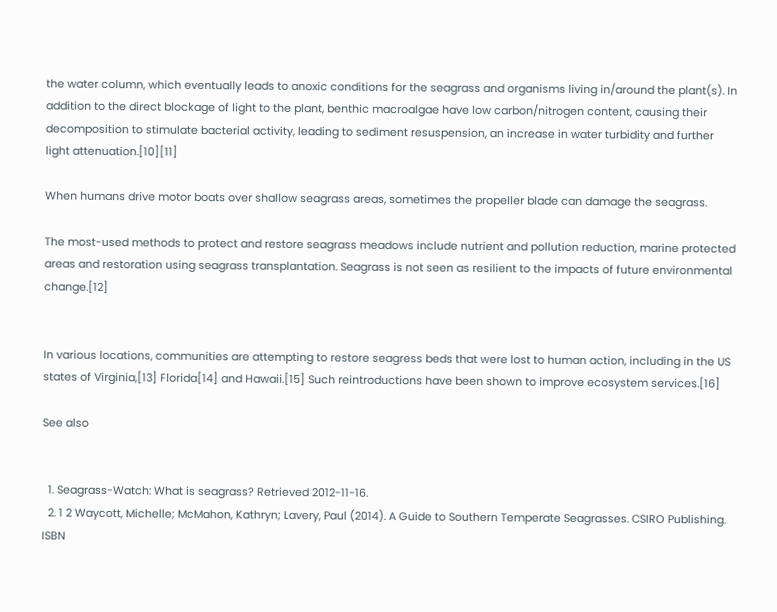the water column, which eventually leads to anoxic conditions for the seagrass and organisms living in/around the plant(s). In addition to the direct blockage of light to the plant, benthic macroalgae have low carbon/nitrogen content, causing their decomposition to stimulate bacterial activity, leading to sediment resuspension, an increase in water turbidity and further light attenuation.[10][11]

When humans drive motor boats over shallow seagrass areas, sometimes the propeller blade can damage the seagrass.

The most-used methods to protect and restore seagrass meadows include nutrient and pollution reduction, marine protected areas and restoration using seagrass transplantation. Seagrass is not seen as resilient to the impacts of future environmental change.[12]


In various locations, communities are attempting to restore seagress beds that were lost to human action, including in the US states of Virginia,[13] Florida[14] and Hawaii.[15] Such reintroductions have been shown to improve ecosystem services.[16]

See also


  1. Seagrass-Watch: What is seagrass? Retrieved 2012-11-16.
  2. 1 2 Waycott, Michelle; McMahon, Kathryn; Lavery, Paul (2014). A Guide to Southern Temperate Seagrasses. CSIRO Publishing. ISBN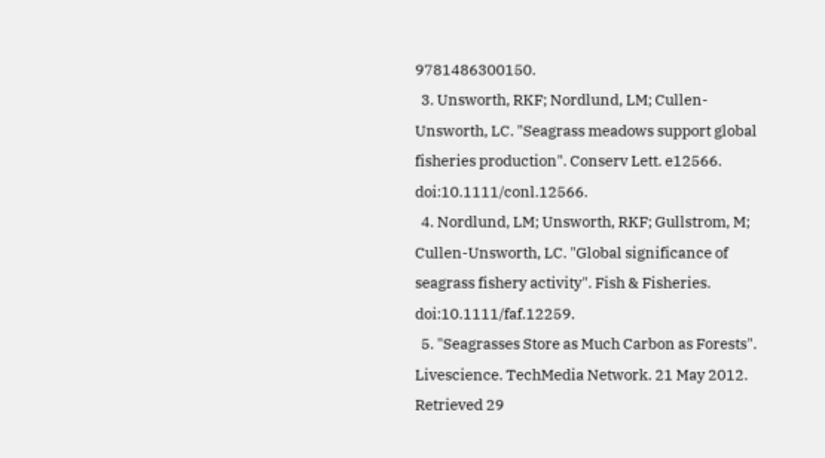9781486300150.
  3. Unsworth, RKF; Nordlund, LM; Cullen-Unsworth, LC. "Seagrass meadows support global fisheries production". Conserv Lett. e12566. doi:10.1111/conl.12566.
  4. Nordlund, LM; Unsworth, RKF; Gullstrom, M; Cullen-Unsworth, LC. "Global significance of seagrass fishery activity". Fish & Fisheries. doi:10.1111/faf.12259.
  5. "Seagrasses Store as Much Carbon as Forests". Livescience. TechMedia Network. 21 May 2012. Retrieved 29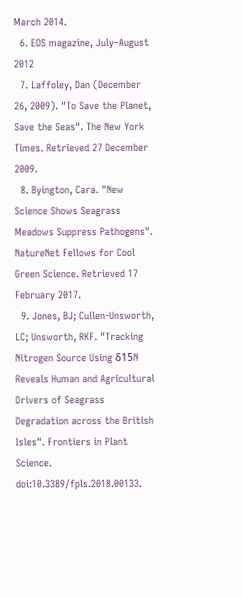March 2014.
  6. EOS magazine, July–August 2012
  7. Laffoley, Dan (December 26, 2009). "To Save the Planet, Save the Seas". The New York Times. Retrieved 27 December 2009.
  8. Byington, Cara. "New Science Shows Seagrass Meadows Suppress Pathogens". NatureNet Fellows for Cool Green Science. Retrieved 17 February 2017.
  9. Jones, BJ; Cullen-Unsworth, LC; Unsworth, RKF. "Tracking Nitrogen Source Using δ15N Reveals Human and Agricultural Drivers of Seagrass Degradation across the British Isles". Frontiers in Plant Science. doi:10.3389/fpls.2018.00133.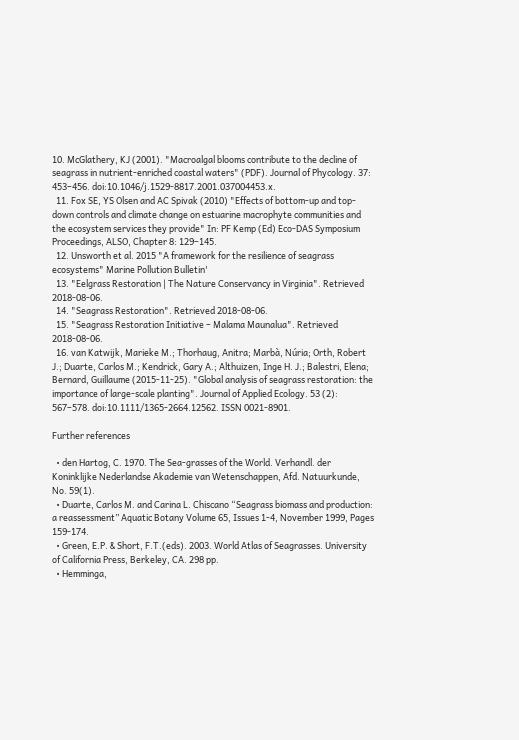10. McGlathery, KJ (2001). "Macroalgal blooms contribute to the decline of seagrass in nutrient‐enriched coastal waters" (PDF). Journal of Phycology. 37: 453–456. doi:10.1046/j.1529-8817.2001.037004453.x.
  11. Fox SE, YS Olsen and AC Spivak (2010) "Effects of bottom-up and top-down controls and climate change on estuarine macrophyte communities and the ecosystem services they provide" In: PF Kemp (Ed) Eco-DAS Symposium Proceedings, ALSO, Chapter 8: 129–145.
  12. Unsworth et al. 2015 "A framework for the resilience of seagrass ecosystems" Marine Pollution Bulletin'
  13. "Eelgrass Restoration | The Nature Conservancy in Virginia". Retrieved 2018-08-06.
  14. "Seagrass Restoration". Retrieved 2018-08-06.
  15. "Seagrass Restoration Initiative – Malama Maunalua". Retrieved 2018-08-06.
  16. van Katwijk, Marieke M.; Thorhaug, Anitra; Marbà, Núria; Orth, Robert J.; Duarte, Carlos M.; Kendrick, Gary A.; Althuizen, Inge H. J.; Balestri, Elena; Bernard, Guillaume (2015-11-25). "Global analysis of seagrass restoration: the importance of large-scale planting". Journal of Applied Ecology. 53 (2): 567–578. doi:10.1111/1365-2664.12562. ISSN 0021-8901.

Further references

  • den Hartog, C. 1970. The Sea-grasses of the World. Verhandl. der Koninklijke Nederlandse Akademie van Wetenschappen, Afd. Natuurkunde, No. 59(1).
  • Duarte, Carlos M. and Carina L. Chiscano “Seagrass biomass and production: a reassessment” Aquatic Botany Volume 65, Issues 1-4, November 1999, Pages 159-174.
  • Green, E.P. & Short, F.T.(eds). 2003. World Atlas of Seagrasses. University of California Press, Berkeley, CA. 298 pp.
  • Hemminga,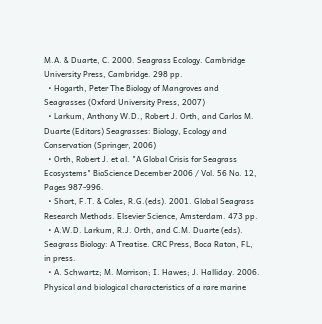M.A. & Duarte, C. 2000. Seagrass Ecology. Cambridge University Press, Cambridge. 298 pp.
  • Hogarth, Peter The Biology of Mangroves and Seagrasses (Oxford University Press, 2007)
  • Larkum, Anthony W.D., Robert J. Orth, and Carlos M. Duarte (Editors) Seagrasses: Biology, Ecology and Conservation (Springer, 2006)
  • Orth, Robert J. et al. "A Global Crisis for Seagrass Ecosystems" BioScience December 2006 / Vol. 56 No. 12, Pages 987-996.
  • Short, F.T. & Coles, R.G.(eds). 2001. Global Seagrass Research Methods. Elsevier Science, Amsterdam. 473 pp.
  • A.W.D. Larkum, R.J. Orth, and C.M. Duarte (eds). Seagrass Biology: A Treatise. CRC Press, Boca Raton, FL, in press.
  • A. Schwartz; M. Morrison; I. Hawes; J. Halliday. 2006. Physical and biological characteristics of a rare marine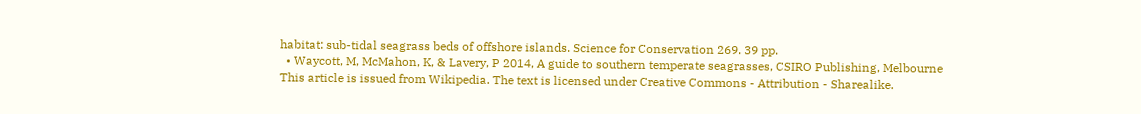habitat: sub-tidal seagrass beds of offshore islands. Science for Conservation 269. 39 pp.
  • Waycott, M, McMahon, K, & Lavery, P 2014, A guide to southern temperate seagrasses, CSIRO Publishing, Melbourne
This article is issued from Wikipedia. The text is licensed under Creative Commons - Attribution - Sharealike.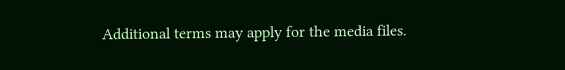Additional terms may apply for the media files.